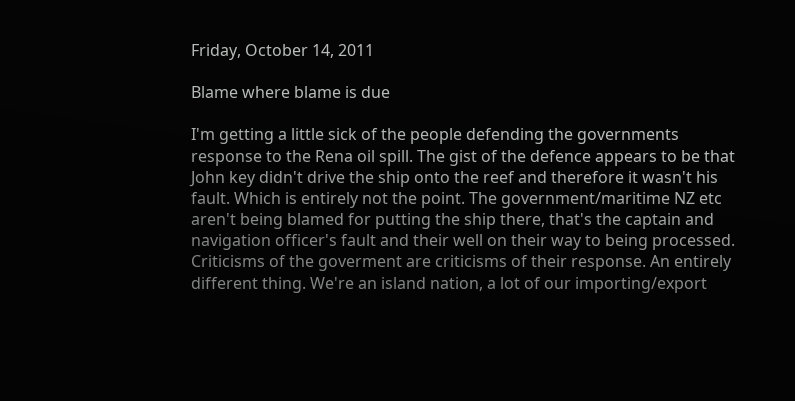Friday, October 14, 2011

Blame where blame is due

I'm getting a little sick of the people defending the governments response to the Rena oil spill. The gist of the defence appears to be that John key didn't drive the ship onto the reef and therefore it wasn't his fault. Which is entirely not the point. The government/maritime NZ etc aren't being blamed for putting the ship there, that's the captain and navigation officer's fault and their well on their way to being processed. Criticisms of the goverment are criticisms of their response. An entirely different thing. We're an island nation, a lot of our importing/export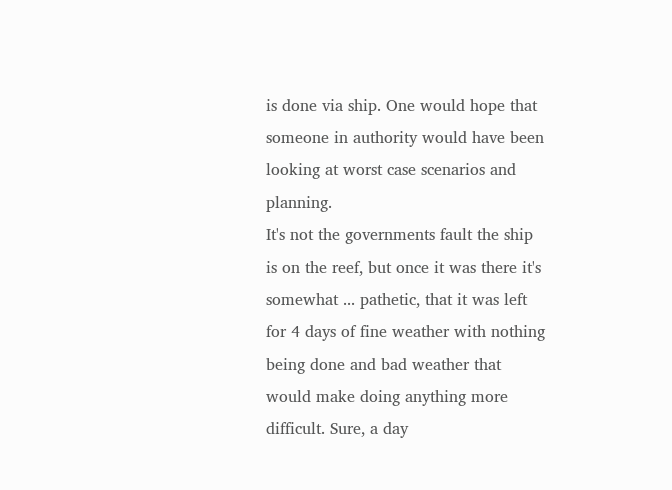is done via ship. One would hope that someone in authority would have been looking at worst case scenarios and planning.
It's not the governments fault the ship is on the reef, but once it was there it's somewhat ... pathetic, that it was left for 4 days of fine weather with nothing being done and bad weather that would make doing anything more difficult. Sure, a day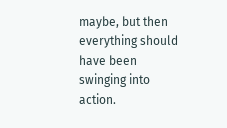maybe, but then everything should have been swinging into action.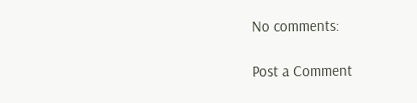No comments:

Post a Comment